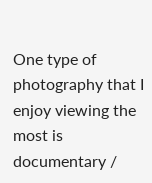One type of photography that I enjoy viewing the most is documentary /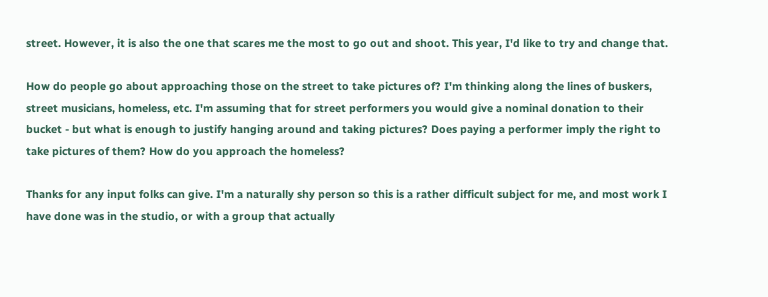street. However, it is also the one that scares me the most to go out and shoot. This year, I'd like to try and change that.

How do people go about approaching those on the street to take pictures of? I'm thinking along the lines of buskers, street musicians, homeless, etc. I'm assuming that for street performers you would give a nominal donation to their bucket - but what is enough to justify hanging around and taking pictures? Does paying a performer imply the right to take pictures of them? How do you approach the homeless?

Thanks for any input folks can give. I'm a naturally shy person so this is a rather difficult subject for me, and most work I have done was in the studio, or with a group that actually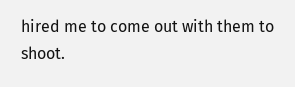hired me to come out with them to shoot.